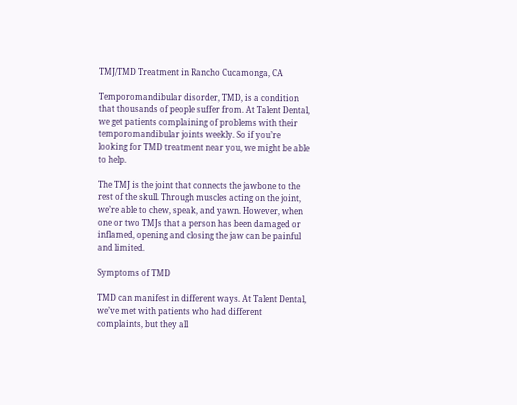TMJ/TMD Treatment in Rancho Cucamonga, CA

Temporomandibular disorder, TMD, is a condition that thousands of people suffer from. At Talent Dental, we get patients complaining of problems with their temporomandibular joints weekly. So if you’re looking for TMD treatment near you, we might be able to help.

The TMJ is the joint that connects the jawbone to the rest of the skull. Through muscles acting on the joint, we’re able to chew, speak, and yawn. However, when one or two TMJs that a person has been damaged or inflamed, opening and closing the jaw can be painful and limited.

Symptoms of TMD

TMD can manifest in different ways. At Talent Dental, we’ve met with patients who had different complaints, but they all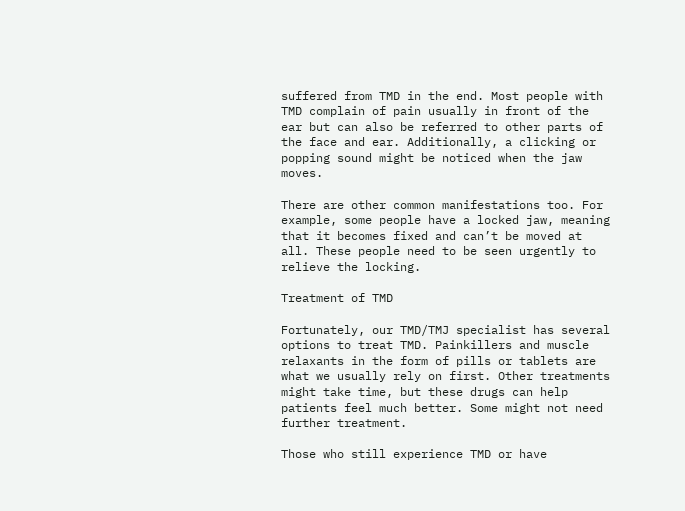suffered from TMD in the end. Most people with TMD complain of pain usually in front of the ear but can also be referred to other parts of the face and ear. Additionally, a clicking or popping sound might be noticed when the jaw moves.

There are other common manifestations too. For example, some people have a locked jaw, meaning that it becomes fixed and can’t be moved at all. These people need to be seen urgently to relieve the locking.

Treatment of TMD

Fortunately, our TMD/TMJ specialist has several options to treat TMD. Painkillers and muscle relaxants in the form of pills or tablets are what we usually rely on first. Other treatments might take time, but these drugs can help patients feel much better. Some might not need further treatment.

Those who still experience TMD or have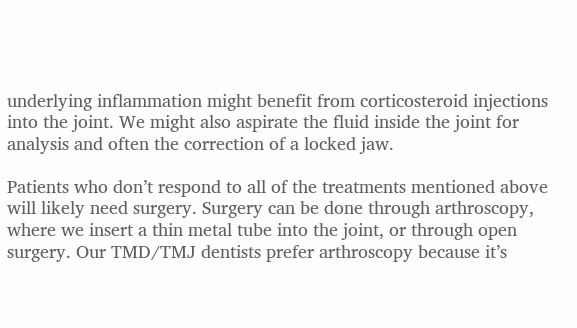underlying inflammation might benefit from corticosteroid injections into the joint. We might also aspirate the fluid inside the joint for analysis and often the correction of a locked jaw.

Patients who don’t respond to all of the treatments mentioned above will likely need surgery. Surgery can be done through arthroscopy, where we insert a thin metal tube into the joint, or through open surgery. Our TMD/TMJ dentists prefer arthroscopy because it’s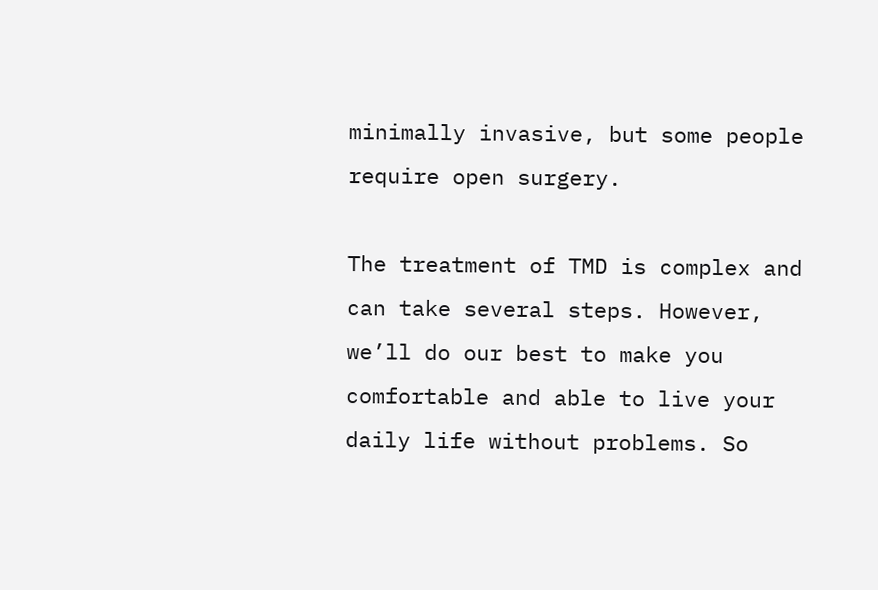minimally invasive, but some people require open surgery.

The treatment of TMD is complex and can take several steps. However, we’ll do our best to make you comfortable and able to live your daily life without problems. So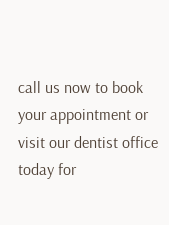call us now to book your appointment or visit our dentist office today for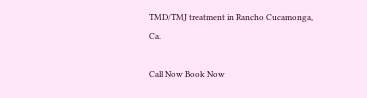TMD/TMJ treatment in Rancho Cucamonga, Ca.

Call Now Book Now